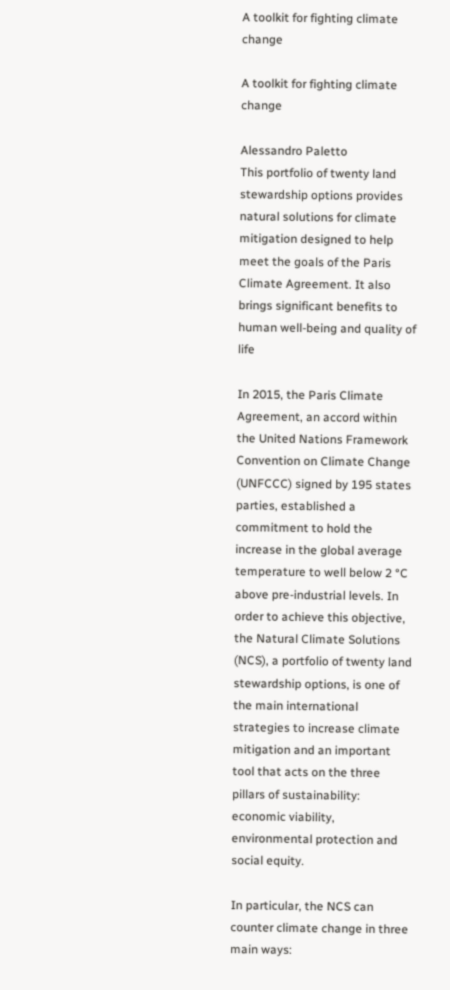A toolkit for fighting climate change

A toolkit for fighting climate change

Alessandro Paletto
This portfolio of twenty land stewardship options provides natural solutions for climate mitigation designed to help meet the goals of the Paris Climate Agreement. It also brings significant benefits to human well-being and quality of life

In 2015, the Paris Climate Agreement, an accord within the United Nations Framework Convention on Climate Change (UNFCCC) signed by 195 states parties, established a commitment to hold the increase in the global average temperature to well below 2 °C above pre-industrial levels. In order to achieve this objective, the Natural Climate Solutions (NCS), a portfolio of twenty land stewardship options, is one of the main international strategies to increase climate mitigation and an important tool that acts on the three pillars of sustainability: economic viability, environmental protection and social equity.

In particular, the NCS can counter climate change in three main ways: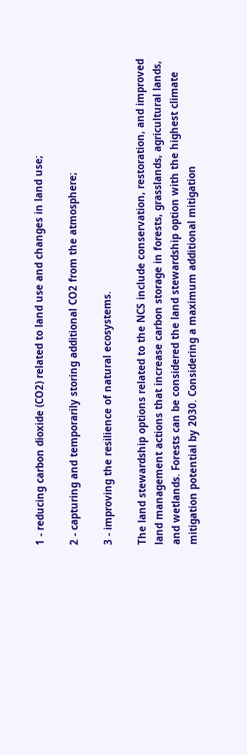1 - reducing carbon dioxide (CO2) related to land use and changes in land use;

2 - capturing and temporarily storing additional CO2 from the atmosphere;

3 - improving the resilience of natural ecosystems.

The land stewardship options related to the NCS include conservation, restoration, and improved land management actions that increase carbon storage in forests, grasslands, agricultural lands, and wetlands. Forests can be considered the land stewardship option with the highest climate mitigation potential by 2030. Considering a maximum additional mitigation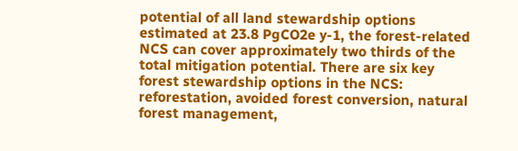potential of all land stewardship options estimated at 23.8 PgCO2e y-1, the forest-related NCS can cover approximately two thirds of the total mitigation potential. There are six key forest stewardship options in the NCS: reforestation, avoided forest conversion, natural forest management,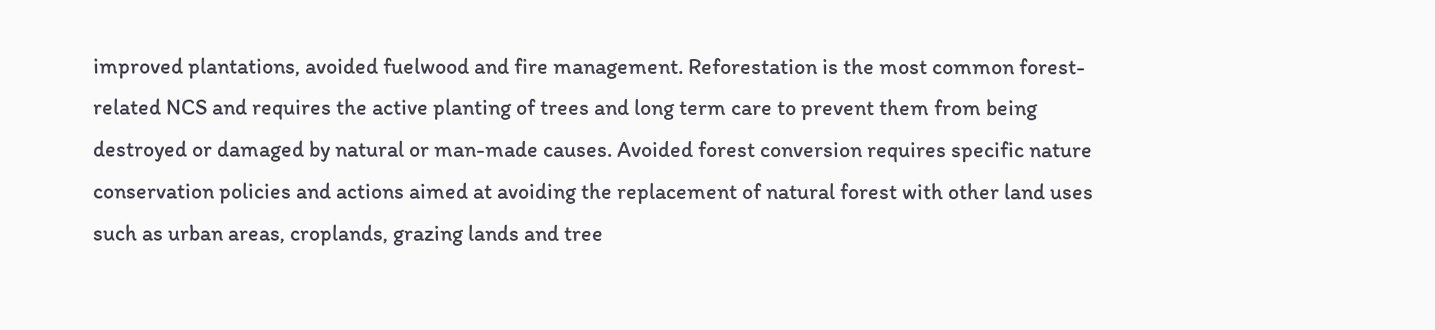improved plantations, avoided fuelwood and fire management. Reforestation is the most common forest-related NCS and requires the active planting of trees and long term care to prevent them from being destroyed or damaged by natural or man-made causes. Avoided forest conversion requires specific nature conservation policies and actions aimed at avoiding the replacement of natural forest with other land uses such as urban areas, croplands, grazing lands and tree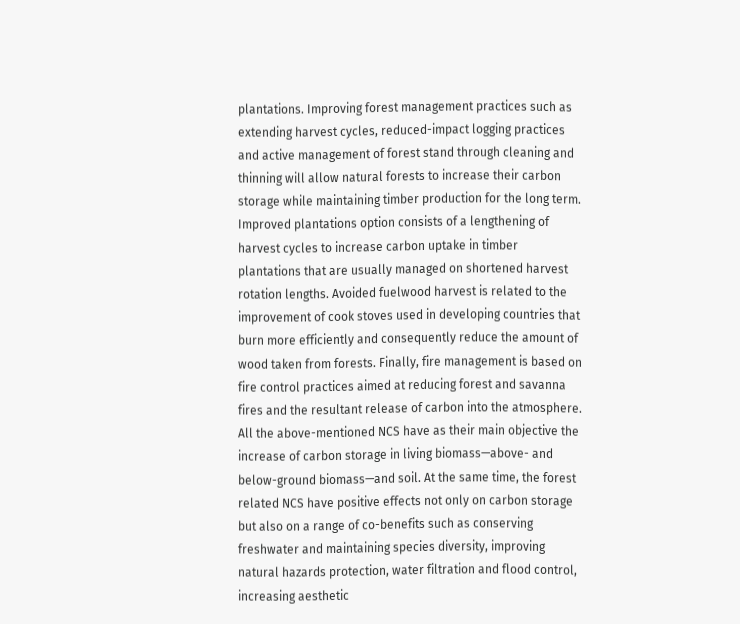plantations. Improving forest management practices such as extending harvest cycles, reduced-impact logging practices and active management of forest stand through cleaning and thinning will allow natural forests to increase their carbon storage while maintaining timber production for the long term. Improved plantations option consists of a lengthening of harvest cycles to increase carbon uptake in timber plantations that are usually managed on shortened harvest rotation lengths. Avoided fuelwood harvest is related to the improvement of cook stoves used in developing countries that burn more efficiently and consequently reduce the amount of wood taken from forests. Finally, fire management is based on fire control practices aimed at reducing forest and savanna fires and the resultant release of carbon into the atmosphere. All the above-mentioned NCS have as their main objective the increase of carbon storage in living biomass—above- and below-ground biomass—and soil. At the same time, the forest related NCS have positive effects not only on carbon storage but also on a range of co-benefits such as conserving freshwater and maintaining species diversity, improving natural hazards protection, water filtration and flood control, increasing aesthetic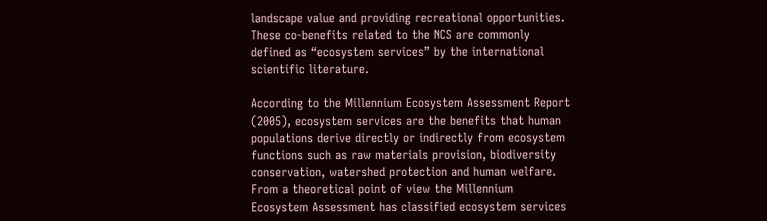landscape value and providing recreational opportunities. These co-benefits related to the NCS are commonly defined as “ecosystem services” by the international scientific literature.

According to the Millennium Ecosystem Assessment Report (2005), ecosystem services are the benefits that human populations derive directly or indirectly from ecosystem functions such as raw materials provision, biodiversity conservation, watershed protection and human welfare. From a theoretical point of view the Millennium Ecosystem Assessment has classified ecosystem services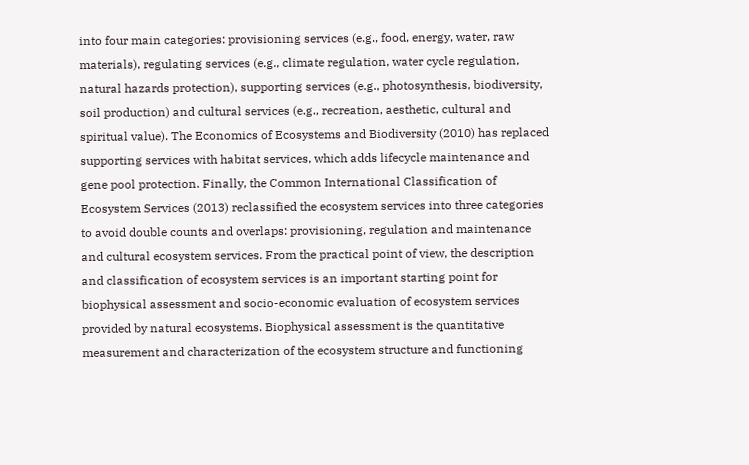into four main categories: provisioning services (e.g., food, energy, water, raw materials), regulating services (e.g., climate regulation, water cycle regulation, natural hazards protection), supporting services (e.g., photosynthesis, biodiversity, soil production) and cultural services (e.g., recreation, aesthetic, cultural and spiritual value). The Economics of Ecosystems and Biodiversity (2010) has replaced supporting services with habitat services, which adds lifecycle maintenance and gene pool protection. Finally, the Common International Classification of Ecosystem Services (2013) reclassified the ecosystem services into three categories to avoid double counts and overlaps: provisioning, regulation and maintenance and cultural ecosystem services. From the practical point of view, the description and classification of ecosystem services is an important starting point for biophysical assessment and socio-economic evaluation of ecosystem services provided by natural ecosystems. Biophysical assessment is the quantitative measurement and characterization of the ecosystem structure and functioning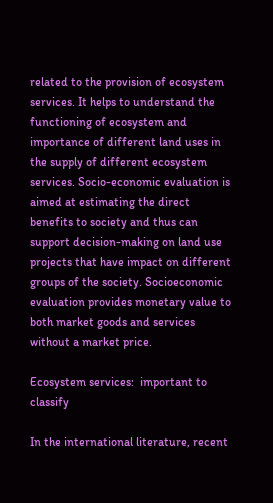related to the provision of ecosystem services. It helps to understand the functioning of ecosystem and importance of different land uses in the supply of different ecosystem services. Socio-economic evaluation is aimed at estimating the direct benefits to society and thus can support decision-making on land use projects that have impact on different groups of the society. Socioeconomic evaluation provides monetary value to both market goods and services without a market price.

Ecosystem services:  important to classify

In the international literature, recent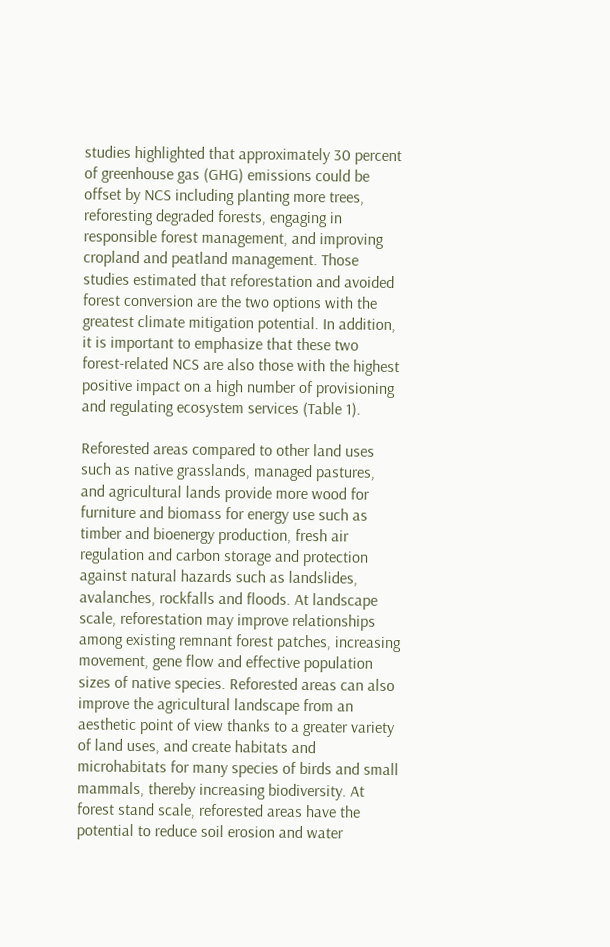studies highlighted that approximately 30 percent of greenhouse gas (GHG) emissions could be offset by NCS including planting more trees, reforesting degraded forests, engaging in responsible forest management, and improving cropland and peatland management. Those studies estimated that reforestation and avoided forest conversion are the two options with the greatest climate mitigation potential. In addition, it is important to emphasize that these two forest-related NCS are also those with the highest positive impact on a high number of provisioning and regulating ecosystem services (Table 1).

Reforested areas compared to other land uses such as native grasslands, managed pastures, and agricultural lands provide more wood for furniture and biomass for energy use such as timber and bioenergy production, fresh air regulation and carbon storage and protection against natural hazards such as landslides, avalanches, rockfalls and floods. At landscape scale, reforestation may improve relationships among existing remnant forest patches, increasing movement, gene flow and effective population sizes of native species. Reforested areas can also improve the agricultural landscape from an aesthetic point of view thanks to a greater variety of land uses, and create habitats and microhabitats for many species of birds and small mammals, thereby increasing biodiversity. At forest stand scale, reforested areas have the potential to reduce soil erosion and water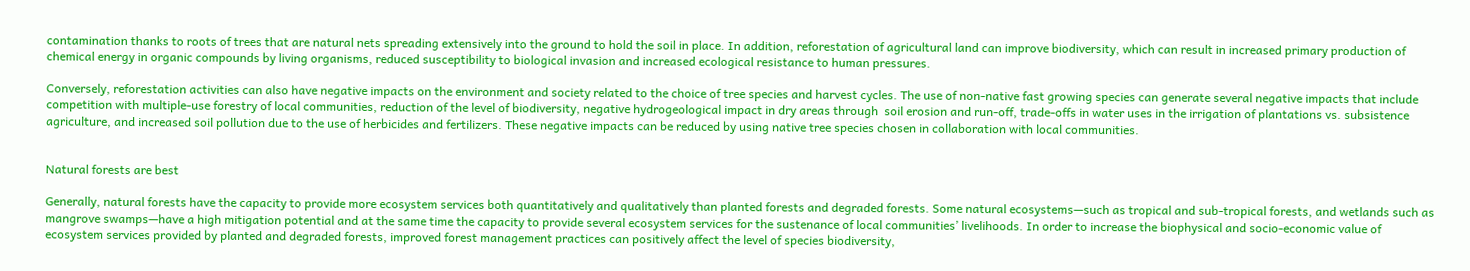contamination thanks to roots of trees that are natural nets spreading extensively into the ground to hold the soil in place. In addition, reforestation of agricultural land can improve biodiversity, which can result in increased primary production of chemical energy in organic compounds by living organisms, reduced susceptibility to biological invasion and increased ecological resistance to human pressures.

Conversely, reforestation activities can also have negative impacts on the environment and society related to the choice of tree species and harvest cycles. The use of non-native fast growing species can generate several negative impacts that include competition with multiple-use forestry of local communities, reduction of the level of biodiversity, negative hydrogeological impact in dry areas through  soil erosion and run-off, trade-offs in water uses in the irrigation of plantations vs. subsistence agriculture, and increased soil pollution due to the use of herbicides and fertilizers. These negative impacts can be reduced by using native tree species chosen in collaboration with local communities.


Natural forests are best

Generally, natural forests have the capacity to provide more ecosystem services both quantitatively and qualitatively than planted forests and degraded forests. Some natural ecosystems—such as tropical and sub-tropical forests, and wetlands such as mangrove swamps—have a high mitigation potential and at the same time the capacity to provide several ecosystem services for the sustenance of local communities’ livelihoods. In order to increase the biophysical and socio-economic value of ecosystem services provided by planted and degraded forests, improved forest management practices can positively affect the level of species biodiversity,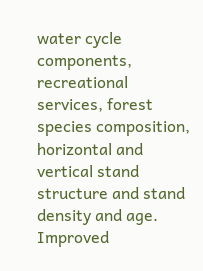water cycle components, recreational services, forest species composition, horizontal and vertical stand structure and stand density and age. Improved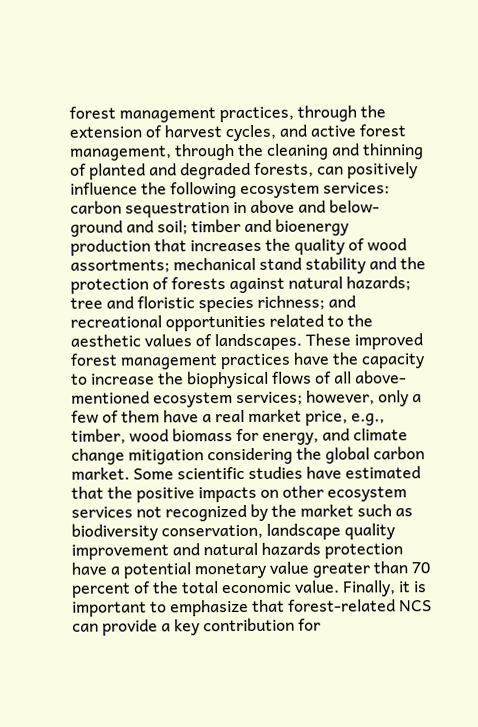forest management practices, through the extension of harvest cycles, and active forest management, through the cleaning and thinning of planted and degraded forests, can positively influence the following ecosystem services: carbon sequestration in above and below-ground and soil; timber and bioenergy production that increases the quality of wood assortments; mechanical stand stability and the protection of forests against natural hazards; tree and floristic species richness; and recreational opportunities related to the aesthetic values of landscapes. These improved forest management practices have the capacity to increase the biophysical flows of all above-mentioned ecosystem services; however, only a few of them have a real market price, e.g., timber, wood biomass for energy, and climate change mitigation considering the global carbon market. Some scientific studies have estimated that the positive impacts on other ecosystem services not recognized by the market such as biodiversity conservation, landscape quality improvement and natural hazards protection have a potential monetary value greater than 70 percent of the total economic value. Finally, it is important to emphasize that forest-related NCS can provide a key contribution for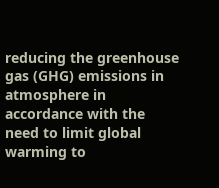reducing the greenhouse gas (GHG) emissions in atmosphere in accordance with the need to limit global warming to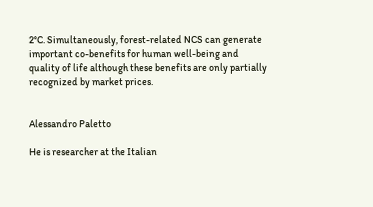2°C. Simultaneously, forest-related NCS can generate important co-benefits for human well-being and quality of life although these benefits are only partially recognized by market prices.


Alessandro Paletto

He is researcher at the Italian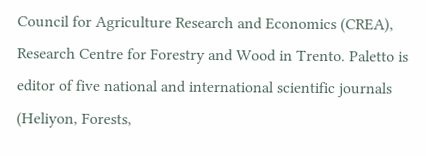Council for Agriculture Research and Economics (CREA), Research Centre for Forestry and Wood in Trento. Paletto is editor of five national and international scientific journals (Heliyon, Forests,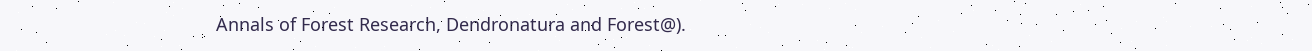Annals of Forest Research, Dendronatura and Forest@).